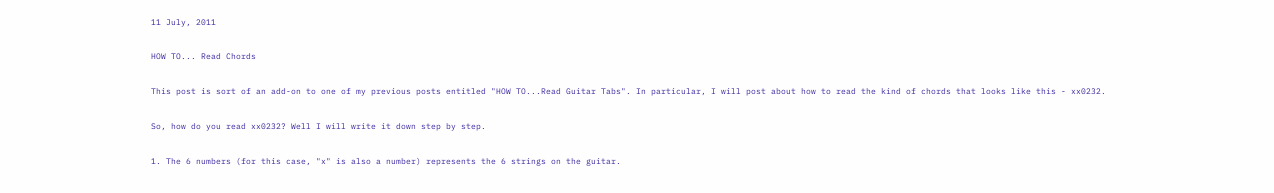11 July, 2011

HOW TO... Read Chords

This post is sort of an add-on to one of my previous posts entitled "HOW TO...Read Guitar Tabs". In particular, I will post about how to read the kind of chords that looks like this - xx0232.

So, how do you read xx0232? Well I will write it down step by step.

1. The 6 numbers (for this case, "x" is also a number) represents the 6 strings on the guitar.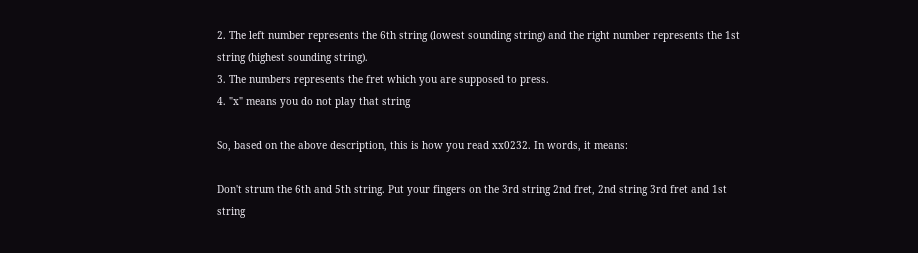2. The left number represents the 6th string (lowest sounding string) and the right number represents the 1st string (highest sounding string).
3. The numbers represents the fret which you are supposed to press.
4. "x" means you do not play that string

So, based on the above description, this is how you read xx0232. In words, it means:

Don't strum the 6th and 5th string. Put your fingers on the 3rd string 2nd fret, 2nd string 3rd fret and 1st string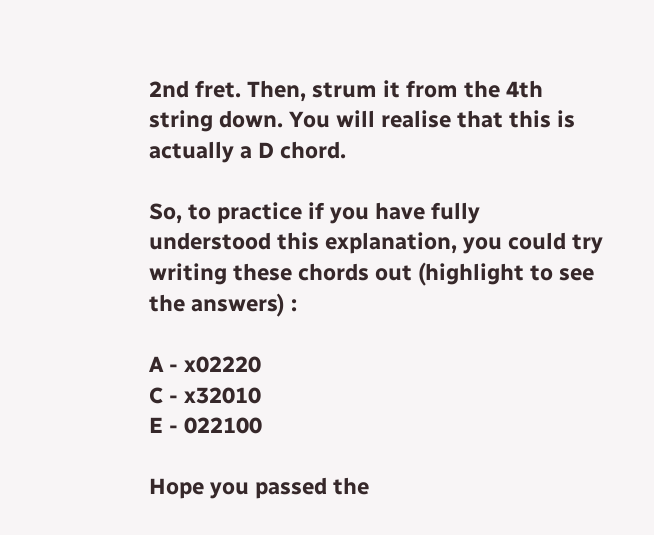2nd fret. Then, strum it from the 4th string down. You will realise that this is actually a D chord.

So, to practice if you have fully understood this explanation, you could try writing these chords out (highlight to see the answers) :

A - x02220
C - x32010
E - 022100

Hope you passed the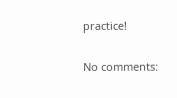practice!

No comments: